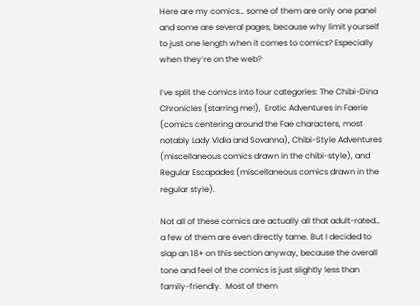Here are my comics… some of them are only one panel and some are several pages, because why limit yourself to just one length when it comes to comics? Especially when they’re on the web?

I’ve split the comics into four categories: The Chibi-Dina Chronicles (starring me!),  Erotic Adventures in Faerie (comics centering around the Fae characters, most notably Lady Vidia and Sovanna), Chibi-Style Adventures (miscellaneous comics drawn in the chibi-style), and Regular Escapades (miscellaneous comics drawn in the regular style).

Not all of these comics are actually all that adult-rated… a few of them are even directly tame. But I decided to slap an 18+ on this section anyway, because the overall tone and feel of the comics is just slightly less than family-friendly.  Most of them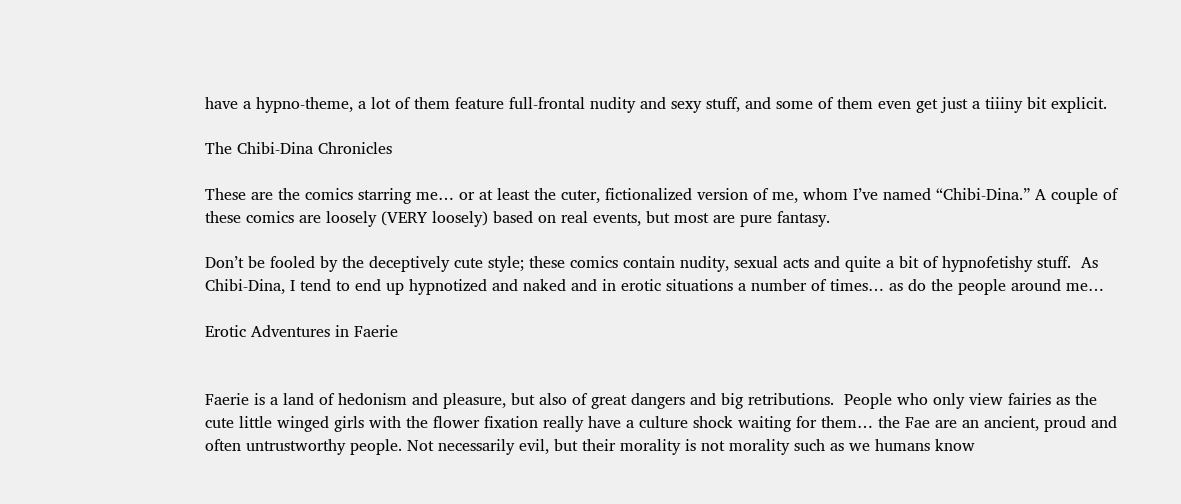have a hypno-theme, a lot of them feature full-frontal nudity and sexy stuff, and some of them even get just a tiiiny bit explicit.

The Chibi-Dina Chronicles

These are the comics starring me… or at least the cuter, fictionalized version of me, whom I’ve named “Chibi-Dina.” A couple of these comics are loosely (VERY loosely) based on real events, but most are pure fantasy.

Don’t be fooled by the deceptively cute style; these comics contain nudity, sexual acts and quite a bit of hypnofetishy stuff.  As Chibi-Dina, I tend to end up hypnotized and naked and in erotic situations a number of times… as do the people around me…

Erotic Adventures in Faerie


Faerie is a land of hedonism and pleasure, but also of great dangers and big retributions.  People who only view fairies as the cute little winged girls with the flower fixation really have a culture shock waiting for them… the Fae are an ancient, proud and often untrustworthy people. Not necessarily evil, but their morality is not morality such as we humans know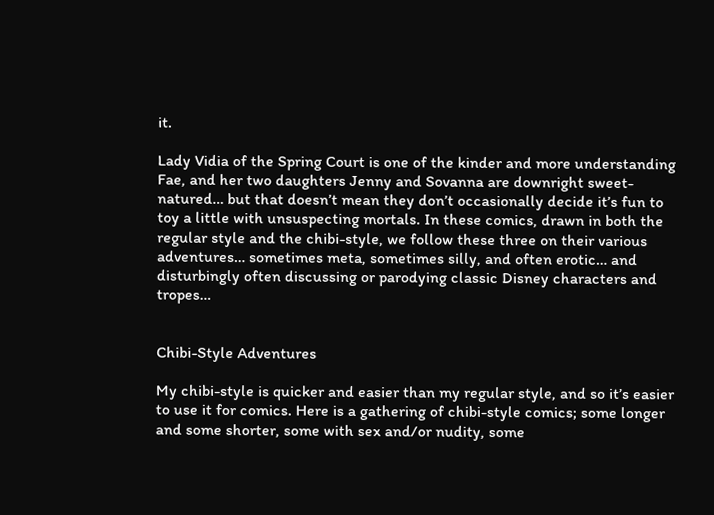it.

Lady Vidia of the Spring Court is one of the kinder and more understanding Fae, and her two daughters Jenny and Sovanna are downright sweet-natured… but that doesn’t mean they don’t occasionally decide it’s fun to toy a little with unsuspecting mortals. In these comics, drawn in both the regular style and the chibi-style, we follow these three on their various adventures… sometimes meta, sometimes silly, and often erotic… and disturbingly often discussing or parodying classic Disney characters and tropes…


Chibi-Style Adventures

My chibi-style is quicker and easier than my regular style, and so it’s easier to use it for comics. Here is a gathering of chibi-style comics; some longer and some shorter, some with sex and/or nudity, some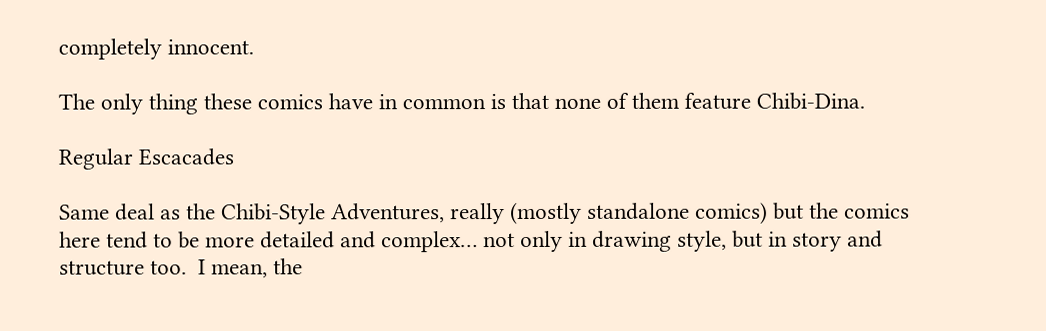completely innocent.

The only thing these comics have in common is that none of them feature Chibi-Dina.

Regular Escacades

Same deal as the Chibi-Style Adventures, really (mostly standalone comics) but the comics here tend to be more detailed and complex… not only in drawing style, but in story and structure too.  I mean, the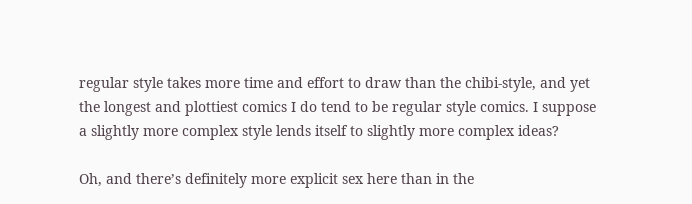regular style takes more time and effort to draw than the chibi-style, and yet the longest and plottiest comics I do tend to be regular style comics. I suppose a slightly more complex style lends itself to slightly more complex ideas?

Oh, and there’s definitely more explicit sex here than in the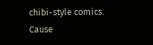chibi-style comics. Cause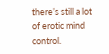there’s still a lot of erotic mind control.